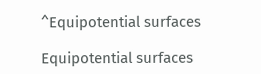^Equipotential surfaces

Equipotential surfaces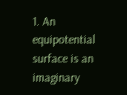1. An equipotential surface is an imaginary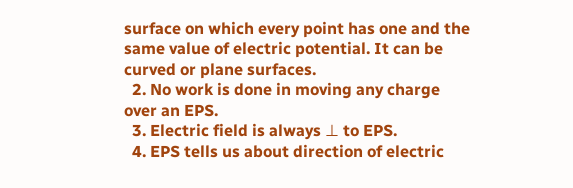surface on which every point has one and the same value of electric potential. It can be curved or plane surfaces.
  2. No work is done in moving any charge over an EPS.
  3. Electric field is always ⊥ to EPS.
  4. EPS tells us about direction of electric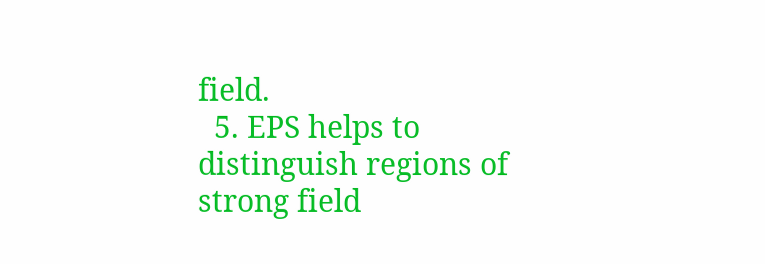field.
  5. EPS helps to distinguish regions of strong field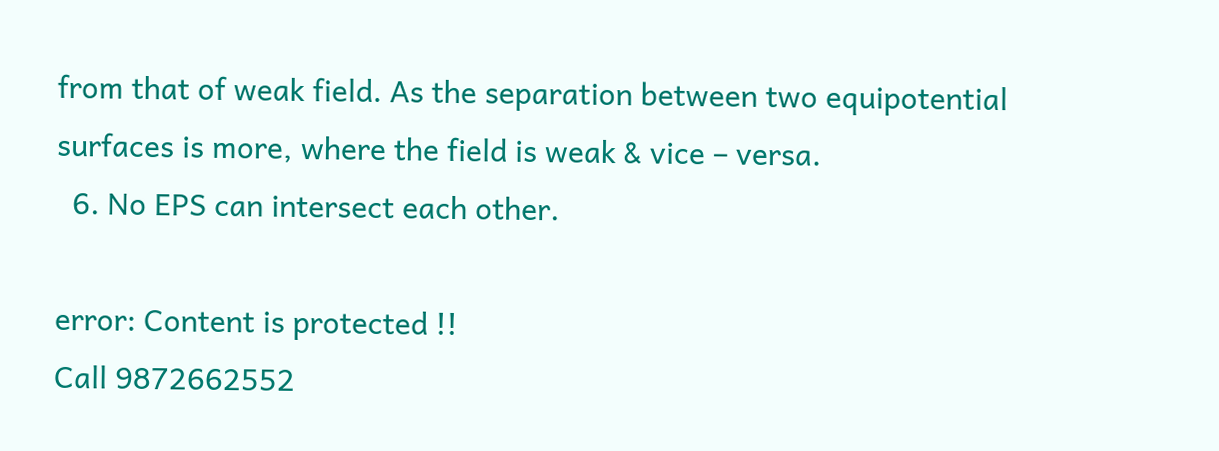from that of weak field. As the separation between two equipotential surfaces is more, where the field is weak & vice – versa.
  6. No EPS can intersect each other.

error: Content is protected !!
Call 9872662552